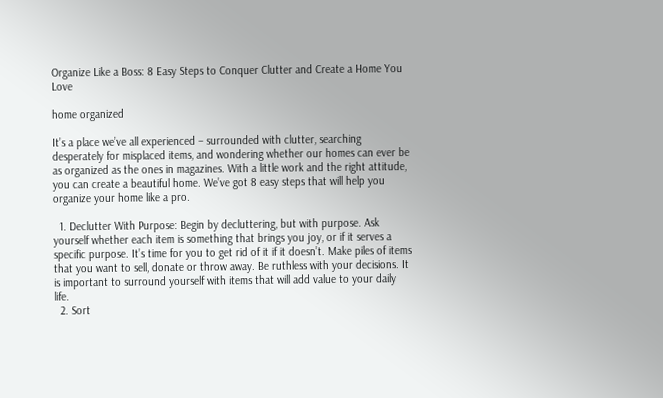Organize Like a Boss: 8 Easy Steps to Conquer Clutter and Create a Home You Love

home organized

It’s a place we’ve all experienced – surrounded with clutter, searching desperately for misplaced items, and wondering whether our homes can ever be as organized as the ones in magazines. With a little work and the right attitude, you can create a beautiful home. We’ve got 8 easy steps that will help you organize your home like a pro.

  1. Declutter With Purpose: Begin by decluttering, but with purpose. Ask yourself whether each item is something that brings you joy, or if it serves a specific purpose. It’s time for you to get rid of it if it doesn’t. Make piles of items that you want to sell, donate or throw away. Be ruthless with your decisions. It is important to surround yourself with items that will add value to your daily life.
  2. Sort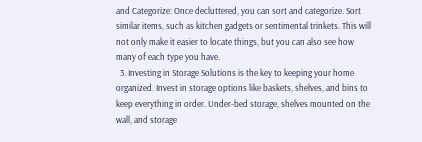and Categorize: Once decluttered, you can sort and categorize. Sort similar items, such as kitchen gadgets or sentimental trinkets. This will not only make it easier to locate things, but you can also see how many of each type you have.
  3. Investing in Storage Solutions is the key to keeping your home organized. Invest in storage options like baskets, shelves, and bins to keep everything in order. Under-bed storage, shelves mounted on the wall, and storage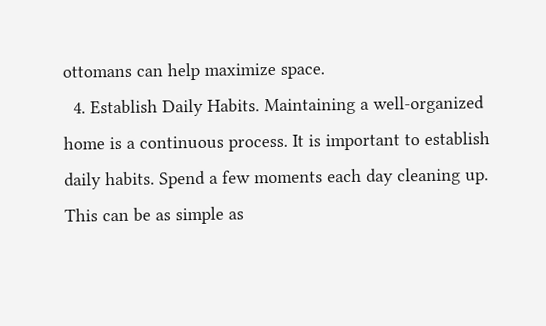ottomans can help maximize space.
  4. Establish Daily Habits. Maintaining a well-organized home is a continuous process. It is important to establish daily habits. Spend a few moments each day cleaning up. This can be as simple as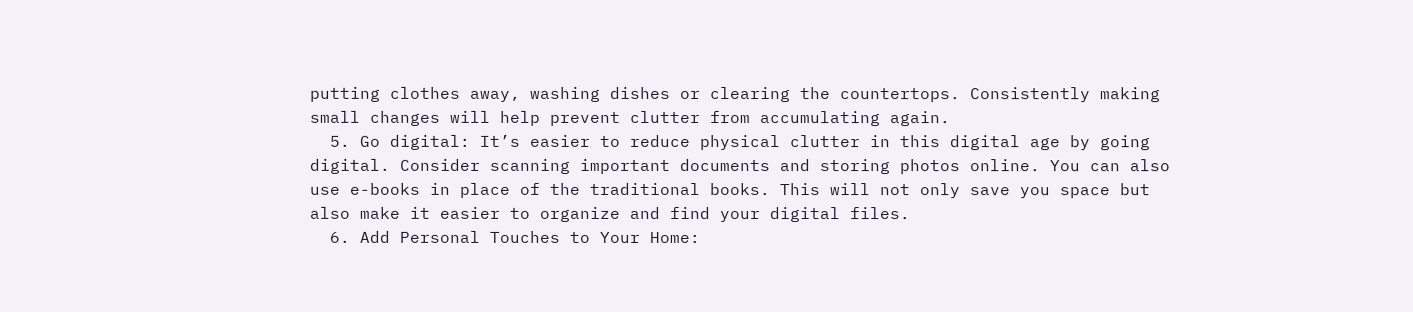putting clothes away, washing dishes or clearing the countertops. Consistently making small changes will help prevent clutter from accumulating again.
  5. Go digital: It’s easier to reduce physical clutter in this digital age by going digital. Consider scanning important documents and storing photos online. You can also use e-books in place of the traditional books. This will not only save you space but also make it easier to organize and find your digital files.
  6. Add Personal Touches to Your Home: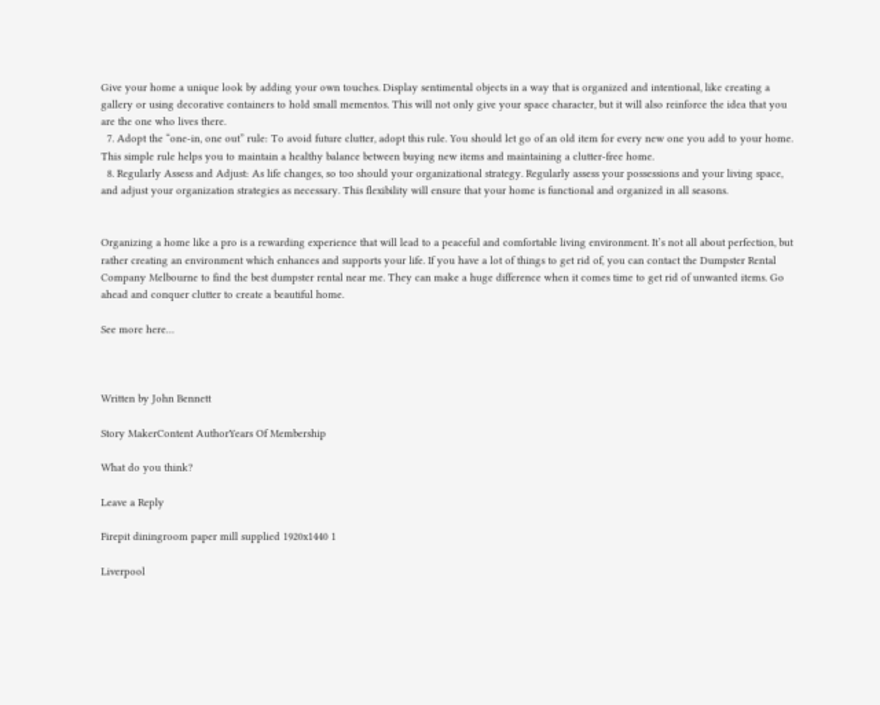Give your home a unique look by adding your own touches. Display sentimental objects in a way that is organized and intentional, like creating a gallery or using decorative containers to hold small mementos. This will not only give your space character, but it will also reinforce the idea that you are the one who lives there.
  7. Adopt the “one-in, one out” rule: To avoid future clutter, adopt this rule. You should let go of an old item for every new one you add to your home. This simple rule helps you to maintain a healthy balance between buying new items and maintaining a clutter-free home.
  8. Regularly Assess and Adjust: As life changes, so too should your organizational strategy. Regularly assess your possessions and your living space, and adjust your organization strategies as necessary. This flexibility will ensure that your home is functional and organized in all seasons.


Organizing a home like a pro is a rewarding experience that will lead to a peaceful and comfortable living environment. It’s not all about perfection, but rather creating an environment which enhances and supports your life. If you have a lot of things to get rid of, you can contact the Dumpster Rental Company Melbourne to find the best dumpster rental near me. They can make a huge difference when it comes time to get rid of unwanted items. Go ahead and conquer clutter to create a beautiful home.

See more here…



Written by John Bennett

Story MakerContent AuthorYears Of Membership

What do you think?

Leave a Reply

Firepit diningroom paper mill supplied 1920x1440 1

Liverpool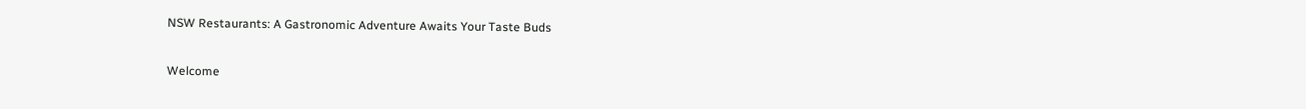NSW Restaurants: A Gastronomic Adventure Awaits Your Taste Buds

Welcome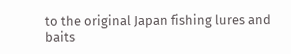to the original Japan fishing lures and baits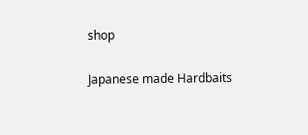shop

Japanese made Hardbaits